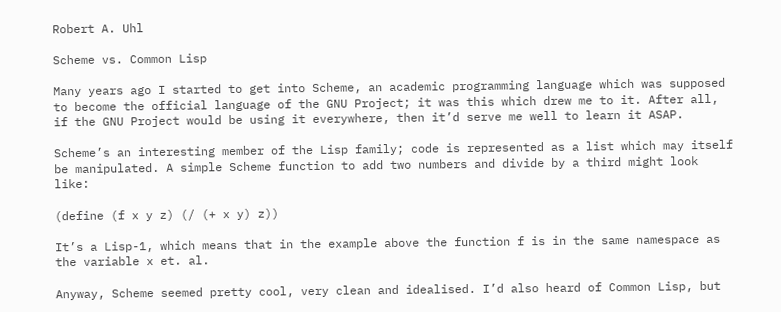Robert A. Uhl

Scheme vs. Common Lisp

Many years ago I started to get into Scheme, an academic programming language which was supposed to become the official language of the GNU Project; it was this which drew me to it. After all, if the GNU Project would be using it everywhere, then it’d serve me well to learn it ASAP.

Scheme’s an interesting member of the Lisp family; code is represented as a list which may itself be manipulated. A simple Scheme function to add two numbers and divide by a third might look like:

(define (f x y z) (/ (+ x y) z))

It’s a Lisp-1, which means that in the example above the function f is in the same namespace as the variable x et. al.

Anyway, Scheme seemed pretty cool, very clean and idealised. I’d also heard of Common Lisp, but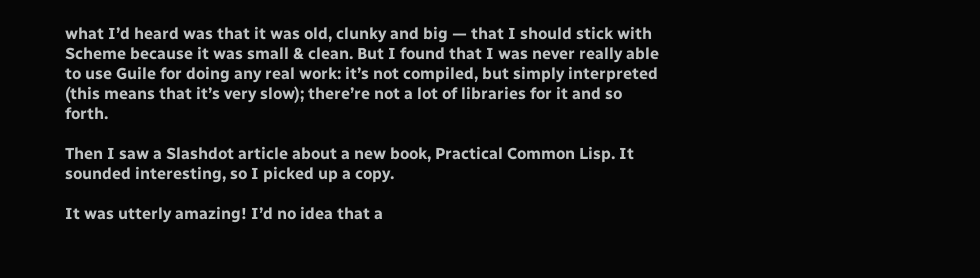what I’d heard was that it was old, clunky and big — that I should stick with Scheme because it was small & clean. But I found that I was never really able to use Guile for doing any real work: it’s not compiled, but simply interpreted (this means that it’s very slow); there’re not a lot of libraries for it and so forth.

Then I saw a Slashdot article about a new book, Practical Common Lisp. It sounded interesting, so I picked up a copy.

It was utterly amazing! I’d no idea that a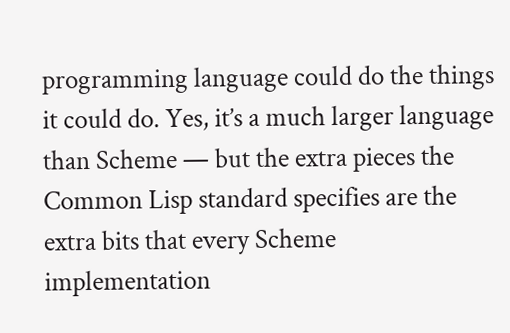programming language could do the things it could do. Yes, it’s a much larger language than Scheme — but the extra pieces the Common Lisp standard specifies are the extra bits that every Scheme implementation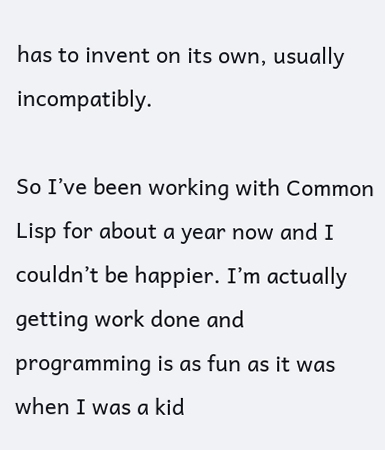has to invent on its own, usually incompatibly.

So I’ve been working with Common Lisp for about a year now and I couldn’t be happier. I’m actually getting work done and programming is as fun as it was when I was a kid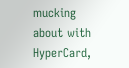mucking about with HyperCard,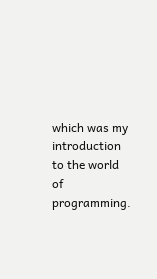which was my introduction to the world of programming.